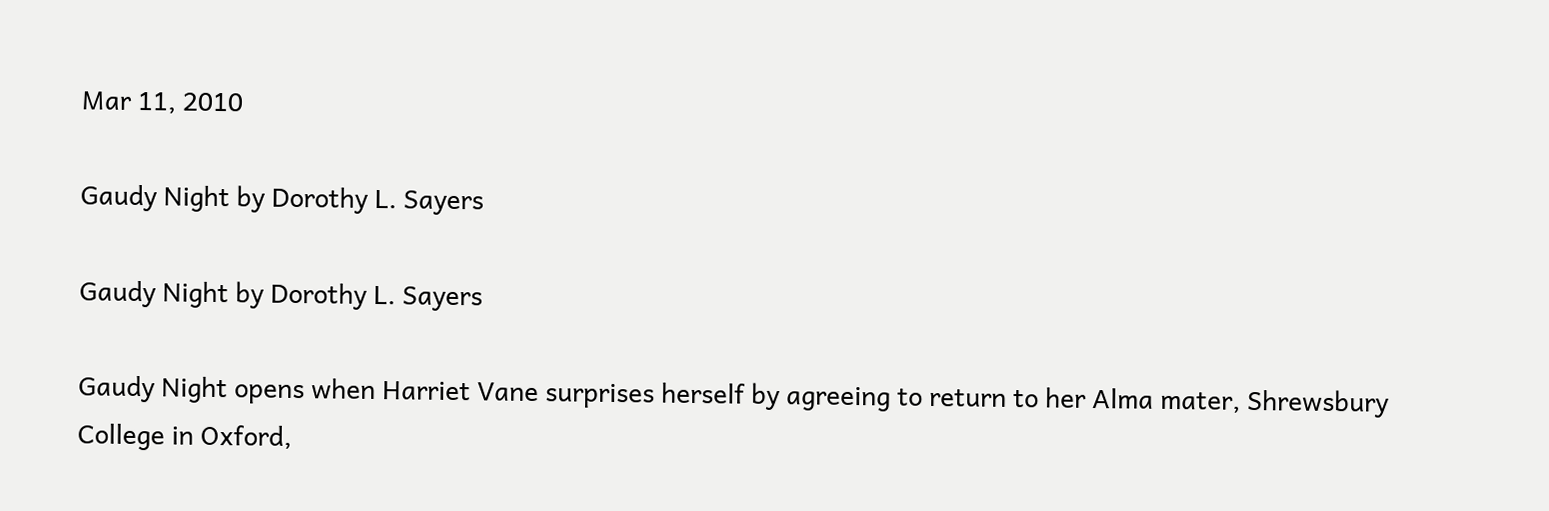Mar 11, 2010

Gaudy Night by Dorothy L. Sayers

Gaudy Night by Dorothy L. Sayers

Gaudy Night opens when Harriet Vane surprises herself by agreeing to return to her Alma mater, Shrewsbury College in Oxford,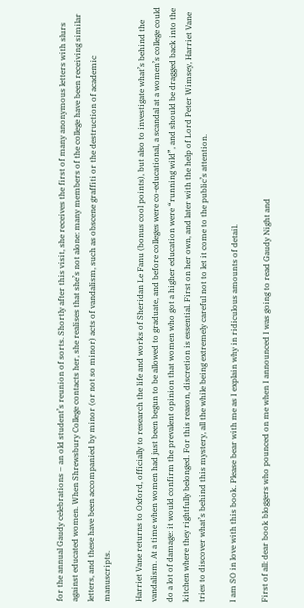for the annual Gaudy celebrations – an old student’s reunion of sorts. Shortly after this visit, she receives the first of many anonymous letters with slurs against educated women. When Shrewsbury College contacts her, she realises that she’s not alone: many members of the college have been receiving similar letters, and these have been accompanied by minor (or not so minor) acts of vandalism, such as obscene graffiti or the destruction of academic manuscripts.

Harriet Vane returns to Oxford, officially to research the life and works of Sheridan Le Fanu (bonus cool points), but also to investigate what’s behind the vandalism. At a time when women had just been begun to be allowed to graduate, and before colleges were co-educational, a scandal at a women’s college could do a lot of damage: it would confirm the prevalent opinion that women who got a higher education were “running wild”, and should be dragged back into the kitchen where they rightfully belonged. For this reason, discretion is essential. First on her own, and later with the help of Lord Peter Wimsey, Harriet Vane tries to discover what’s behind this mystery, all the while being extremely careful not to let it come to the public’s attention.

I am SO in love with this book. Please bear with me as I explain why in ridiculous amounts of detail.

First of all: dear book bloggers who pounced on me when I announced I was going to read Gaudy Night and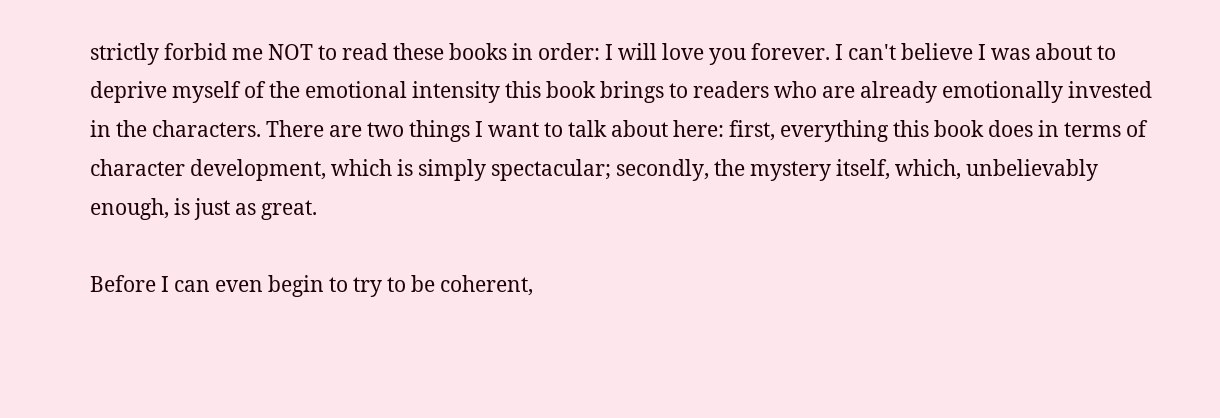strictly forbid me NOT to read these books in order: I will love you forever. I can't believe I was about to deprive myself of the emotional intensity this book brings to readers who are already emotionally invested in the characters. There are two things I want to talk about here: first, everything this book does in terms of character development, which is simply spectacular; secondly, the mystery itself, which, unbelievably enough, is just as great.

Before I can even begin to try to be coherent,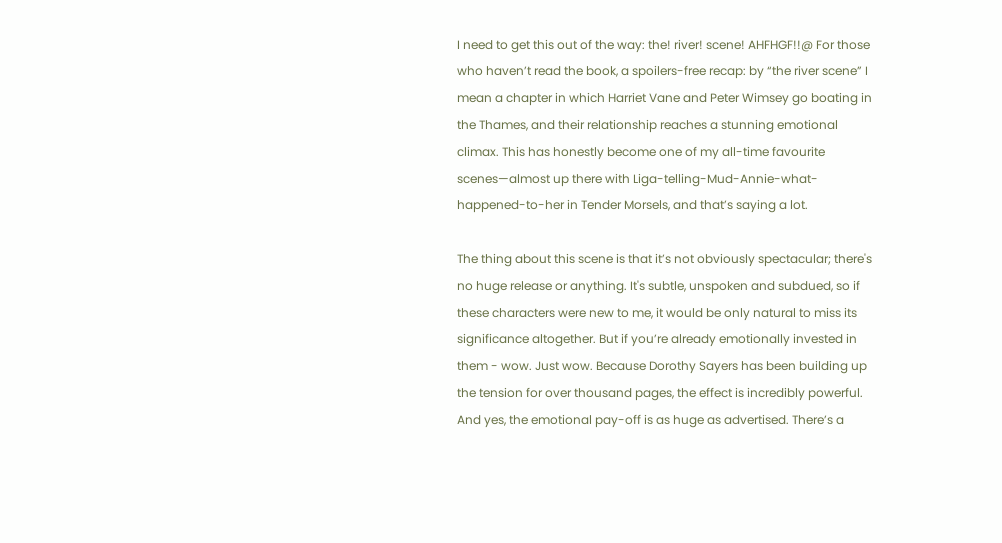I need to get this out of the way: the! river! scene! AHFHGF!!@ For those who haven’t read the book, a spoilers-free recap: by “the river scene” I mean a chapter in which Harriet Vane and Peter Wimsey go boating in the Thames, and their relationship reaches a stunning emotional climax. This has honestly become one of my all-time favourite scenes—almost up there with Liga-telling-Mud-Annie-what-happened-to-her in Tender Morsels, and that’s saying a lot.

The thing about this scene is that it’s not obviously spectacular; there's no huge release or anything. It's subtle, unspoken and subdued, so if these characters were new to me, it would be only natural to miss its significance altogether. But if you’re already emotionally invested in them - wow. Just wow. Because Dorothy Sayers has been building up the tension for over thousand pages, the effect is incredibly powerful. And yes, the emotional pay-off is as huge as advertised. There’s a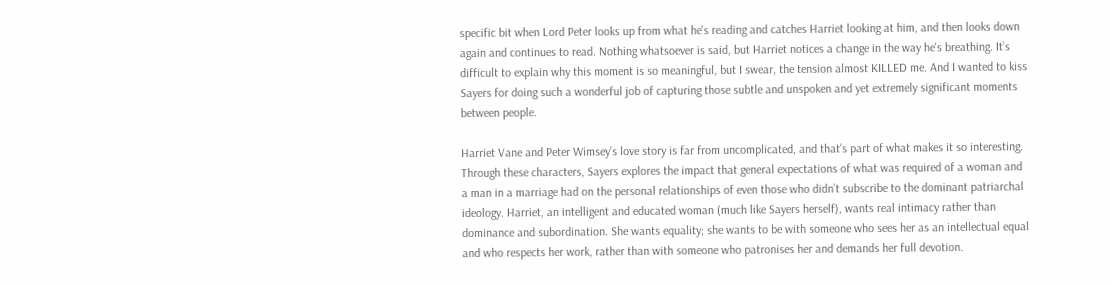specific bit when Lord Peter looks up from what he's reading and catches Harriet looking at him, and then looks down again and continues to read. Nothing whatsoever is said, but Harriet notices a change in the way he's breathing. It’s difficult to explain why this moment is so meaningful, but I swear, the tension almost KILLED me. And I wanted to kiss Sayers for doing such a wonderful job of capturing those subtle and unspoken and yet extremely significant moments between people.

Harriet Vane and Peter Wimsey’s love story is far from uncomplicated, and that’s part of what makes it so interesting. Through these characters, Sayers explores the impact that general expectations of what was required of a woman and a man in a marriage had on the personal relationships of even those who didn’t subscribe to the dominant patriarchal ideology. Harriet, an intelligent and educated woman (much like Sayers herself), wants real intimacy rather than dominance and subordination. She wants equality; she wants to be with someone who sees her as an intellectual equal and who respects her work, rather than with someone who patronises her and demands her full devotion.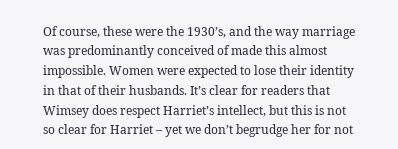Of course, these were the 1930’s, and the way marriage was predominantly conceived of made this almost impossible. Women were expected to lose their identity in that of their husbands. It’s clear for readers that Wimsey does respect Harriet’s intellect, but this is not so clear for Harriet – yet we don’t begrudge her for not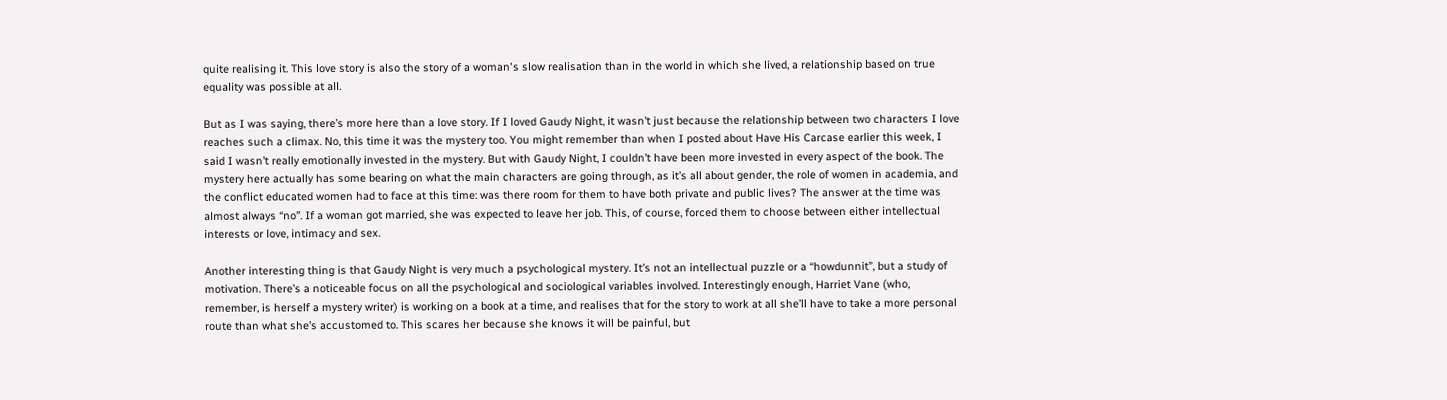quite realising it. This love story is also the story of a woman's slow realisation than in the world in which she lived, a relationship based on true equality was possible at all.

But as I was saying, there’s more here than a love story. If I loved Gaudy Night, it wasn’t just because the relationship between two characters I love reaches such a climax. No, this time it was the mystery too. You might remember than when I posted about Have His Carcase earlier this week, I said I wasn’t really emotionally invested in the mystery. But with Gaudy Night, I couldn’t have been more invested in every aspect of the book. The mystery here actually has some bearing on what the main characters are going through, as it’s all about gender, the role of women in academia, and the conflict educated women had to face at this time: was there room for them to have both private and public lives? The answer at the time was almost always “no”. If a woman got married, she was expected to leave her job. This, of course, forced them to choose between either intellectual interests or love, intimacy and sex.

Another interesting thing is that Gaudy Night is very much a psychological mystery. It’s not an intellectual puzzle or a “howdunnit”, but a study of motivation. There’s a noticeable focus on all the psychological and sociological variables involved. Interestingly enough, Harriet Vane (who, remember, is herself a mystery writer) is working on a book at a time, and realises that for the story to work at all she’ll have to take a more personal route than what she’s accustomed to. This scares her because she knows it will be painful, but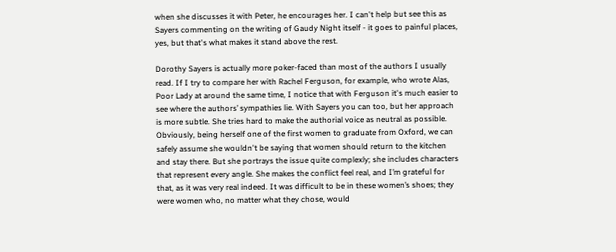when she discusses it with Peter, he encourages her. I can't help but see this as Sayers commenting on the writing of Gaudy Night itself - it goes to painful places, yes, but that's what makes it stand above the rest.

Dorothy Sayers is actually more poker-faced than most of the authors I usually read. If I try to compare her with Rachel Ferguson, for example, who wrote Alas, Poor Lady at around the same time, I notice that with Ferguson it's much easier to see where the authors’ sympathies lie. With Sayers you can too, but her approach is more subtle. She tries hard to make the authorial voice as neutral as possible. Obviously, being herself one of the first women to graduate from Oxford, we can safely assume she wouldn't be saying that women should return to the kitchen and stay there. But she portrays the issue quite complexly; she includes characters that represent every angle. She makes the conflict feel real, and I’m grateful for that, as it was very real indeed. It was difficult to be in these women’s shoes; they were women who, no matter what they chose, would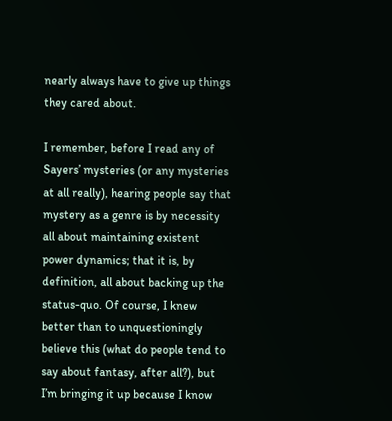nearly always have to give up things they cared about.

I remember, before I read any of Sayers’ mysteries (or any mysteries at all really), hearing people say that mystery as a genre is by necessity all about maintaining existent power dynamics; that it is, by definition, all about backing up the status-quo. Of course, I knew better than to unquestioningly believe this (what do people tend to say about fantasy, after all?), but I’m bringing it up because I know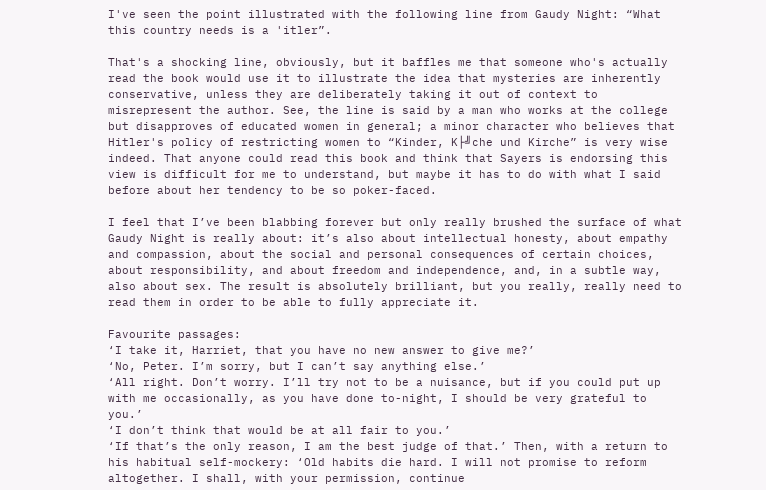I've seen the point illustrated with the following line from Gaudy Night: “What this country needs is a 'itler”.

That's a shocking line, obviously, but it baffles me that someone who's actually read the book would use it to illustrate the idea that mysteries are inherently conservative, unless they are deliberately taking it out of context to misrepresent the author. See, the line is said by a man who works at the college but disapproves of educated women in general; a minor character who believes that Hitler's policy of restricting women to “Kinder, K├╝che und Kirche” is very wise indeed. That anyone could read this book and think that Sayers is endorsing this view is difficult for me to understand, but maybe it has to do with what I said before about her tendency to be so poker-faced.

I feel that I’ve been blabbing forever but only really brushed the surface of what Gaudy Night is really about: it’s also about intellectual honesty, about empathy and compassion, about the social and personal consequences of certain choices, about responsibility, and about freedom and independence, and, in a subtle way, also about sex. The result is absolutely brilliant, but you really, really need to read them in order to be able to fully appreciate it.

Favourite passages:
‘I take it, Harriet, that you have no new answer to give me?’
‘No, Peter. I’m sorry, but I can’t say anything else.’
‘All right. Don’t worry. I’ll try not to be a nuisance, but if you could put up with me occasionally, as you have done to-night, I should be very grateful to you.’
‘I don’t think that would be at all fair to you.’
‘If that’s the only reason, I am the best judge of that.’ Then, with a return to his habitual self-mockery: ‘Old habits die hard. I will not promise to reform altogether. I shall, with your permission, continue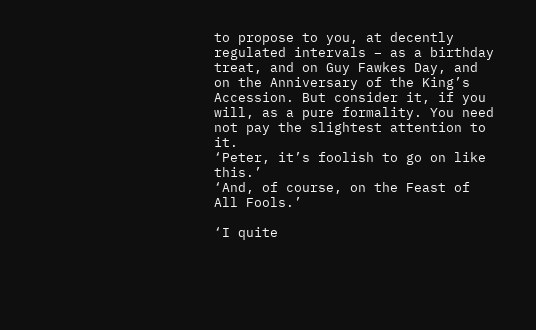to propose to you, at decently regulated intervals – as a birthday treat, and on Guy Fawkes Day, and on the Anniversary of the King’s Accession. But consider it, if you will, as a pure formality. You need not pay the slightest attention to it.
‘Peter, it’s foolish to go on like this.’
‘And, of course, on the Feast of All Fools.’

‘I quite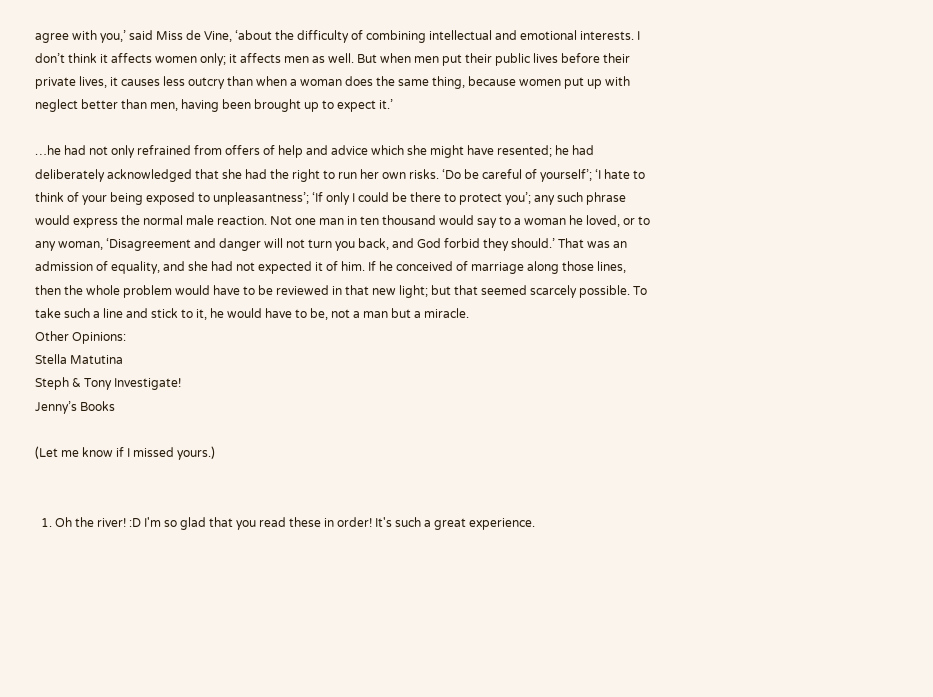agree with you,’ said Miss de Vine, ‘about the difficulty of combining intellectual and emotional interests. I don’t think it affects women only; it affects men as well. But when men put their public lives before their private lives, it causes less outcry than when a woman does the same thing, because women put up with neglect better than men, having been brought up to expect it.’

…he had not only refrained from offers of help and advice which she might have resented; he had deliberately acknowledged that she had the right to run her own risks. ‘Do be careful of yourself’; ‘I hate to think of your being exposed to unpleasantness’; ‘If only I could be there to protect you’; any such phrase would express the normal male reaction. Not one man in ten thousand would say to a woman he loved, or to any woman, ‘Disagreement and danger will not turn you back, and God forbid they should.’ That was an admission of equality, and she had not expected it of him. If he conceived of marriage along those lines, then the whole problem would have to be reviewed in that new light; but that seemed scarcely possible. To take such a line and stick to it, he would have to be, not a man but a miracle.
Other Opinions:
Stella Matutina
Steph & Tony Investigate!
Jenny’s Books

(Let me know if I missed yours.)


  1. Oh the river! :D I'm so glad that you read these in order! It's such a great experience.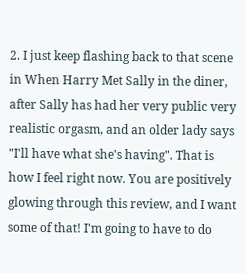2. I just keep flashing back to that scene in When Harry Met Sally in the diner, after Sally has had her very public very realistic orgasm, and an older lady says "I'll have what she's having". That is how I feel right now. You are positively glowing through this review, and I want some of that! I'm going to have to do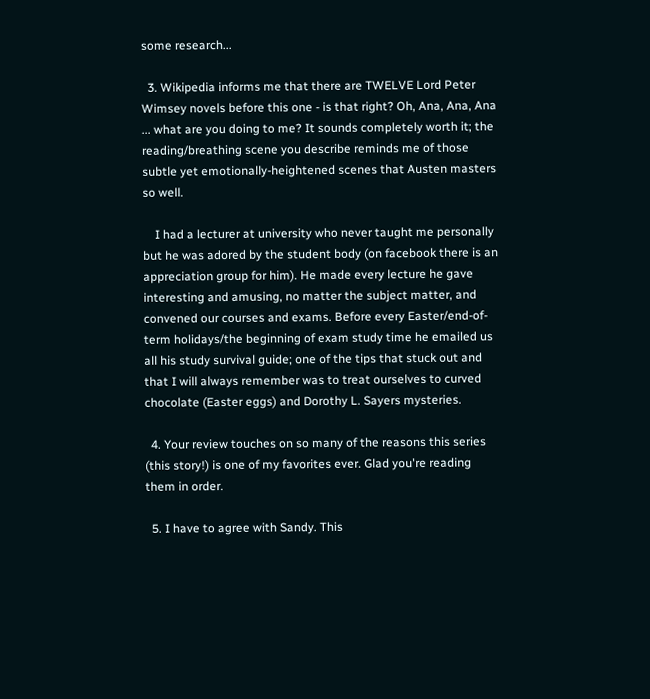some research...

  3. Wikipedia informs me that there are TWELVE Lord Peter Wimsey novels before this one - is that right? Oh, Ana, Ana, Ana ... what are you doing to me? It sounds completely worth it; the reading/breathing scene you describe reminds me of those subtle yet emotionally-heightened scenes that Austen masters so well.

    I had a lecturer at university who never taught me personally but he was adored by the student body (on facebook there is an appreciation group for him). He made every lecture he gave interesting and amusing, no matter the subject matter, and convened our courses and exams. Before every Easter/end-of-term holidays/the beginning of exam study time he emailed us all his study survival guide; one of the tips that stuck out and that I will always remember was to treat ourselves to curved chocolate (Easter eggs) and Dorothy L. Sayers mysteries.

  4. Your review touches on so many of the reasons this series (this story!) is one of my favorites ever. Glad you're reading them in order.

  5. I have to agree with Sandy. This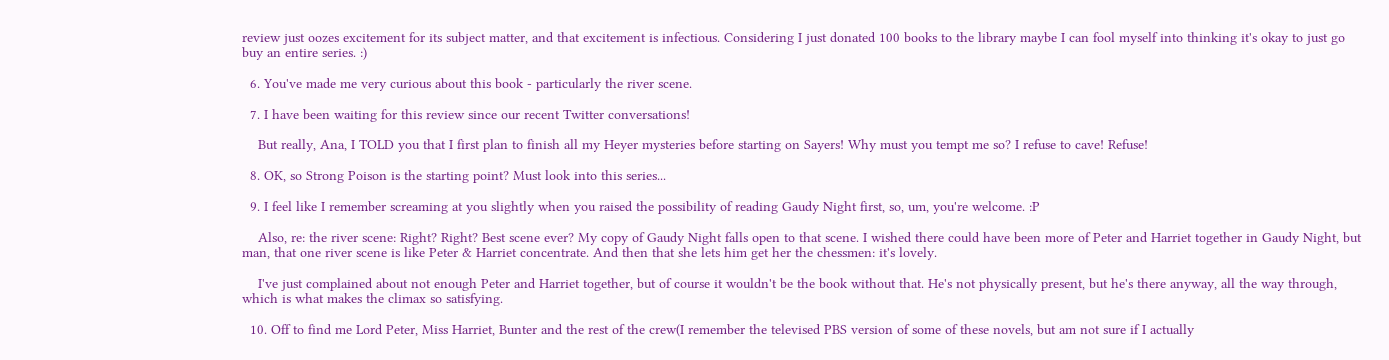review just oozes excitement for its subject matter, and that excitement is infectious. Considering I just donated 100 books to the library maybe I can fool myself into thinking it's okay to just go buy an entire series. :)

  6. You've made me very curious about this book - particularly the river scene.

  7. I have been waiting for this review since our recent Twitter conversations!

    But really, Ana, I TOLD you that I first plan to finish all my Heyer mysteries before starting on Sayers! Why must you tempt me so? I refuse to cave! Refuse!

  8. OK, so Strong Poison is the starting point? Must look into this series...

  9. I feel like I remember screaming at you slightly when you raised the possibility of reading Gaudy Night first, so, um, you're welcome. :P

    Also, re: the river scene: Right? Right? Best scene ever? My copy of Gaudy Night falls open to that scene. I wished there could have been more of Peter and Harriet together in Gaudy Night, but man, that one river scene is like Peter & Harriet concentrate. And then that she lets him get her the chessmen: it's lovely.

    I've just complained about not enough Peter and Harriet together, but of course it wouldn't be the book without that. He's not physically present, but he's there anyway, all the way through, which is what makes the climax so satisfying.

  10. Off to find me Lord Peter, Miss Harriet, Bunter and the rest of the crew(I remember the televised PBS version of some of these novels, but am not sure if I actually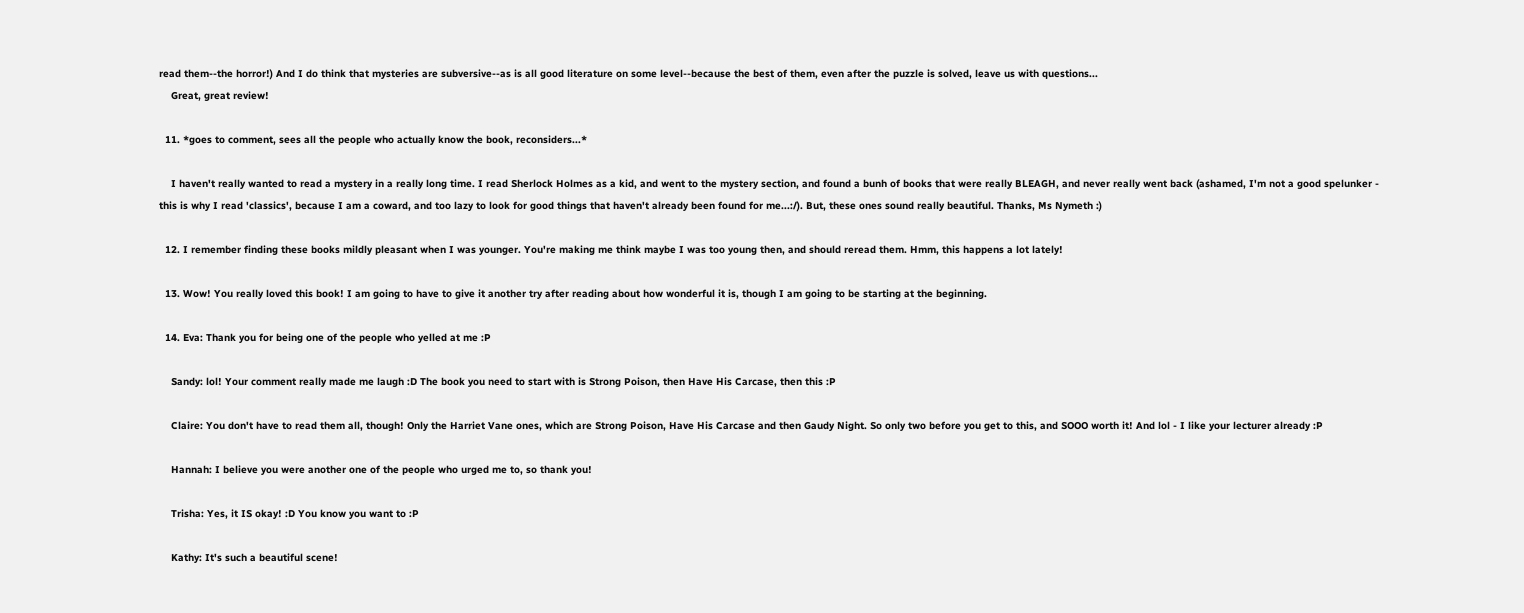read them--the horror!) And I do think that mysteries are subversive--as is all good literature on some level--because the best of them, even after the puzzle is solved, leave us with questions...
    Great, great review!

  11. *goes to comment, sees all the people who actually know the book, reconsiders...*

    I haven't really wanted to read a mystery in a really long time. I read Sherlock Holmes as a kid, and went to the mystery section, and found a bunh of books that were really BLEAGH, and never really went back (ashamed, I'm not a good spelunker - this is why I read 'classics', because I am a coward, and too lazy to look for good things that haven't already been found for me...:/). But, these ones sound really beautiful. Thanks, Ms Nymeth :)

  12. I remember finding these books mildly pleasant when I was younger. You're making me think maybe I was too young then, and should reread them. Hmm, this happens a lot lately!

  13. Wow! You really loved this book! I am going to have to give it another try after reading about how wonderful it is, though I am going to be starting at the beginning.

  14. Eva: Thank you for being one of the people who yelled at me :P

    Sandy: lol! Your comment really made me laugh :D The book you need to start with is Strong Poison, then Have His Carcase, then this :P

    Claire: You don't have to read them all, though! Only the Harriet Vane ones, which are Strong Poison, Have His Carcase and then Gaudy Night. So only two before you get to this, and SOOO worth it! And lol - I like your lecturer already :P

    Hannah: I believe you were another one of the people who urged me to, so thank you!

    Trisha: Yes, it IS okay! :D You know you want to :P

    Kathy: It's such a beautiful scene!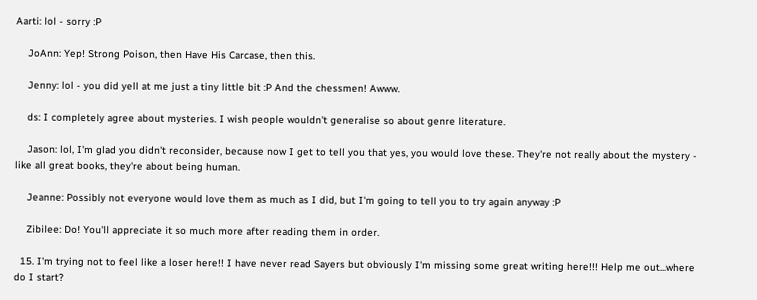Aarti: lol - sorry :P

    JoAnn: Yep! Strong Poison, then Have His Carcase, then this.

    Jenny: lol - you did yell at me just a tiny little bit :P And the chessmen! Awww.

    ds: I completely agree about mysteries. I wish people wouldn't generalise so about genre literature.

    Jason: lol, I'm glad you didn't reconsider, because now I get to tell you that yes, you would love these. They're not really about the mystery - like all great books, they're about being human.

    Jeanne: Possibly not everyone would love them as much as I did, but I'm going to tell you to try again anyway :P

    Zibilee: Do! You'll appreciate it so much more after reading them in order.

  15. I'm trying not to feel like a loser here!! I have never read Sayers but obviously I'm missing some great writing here!!! Help me out...where do I start?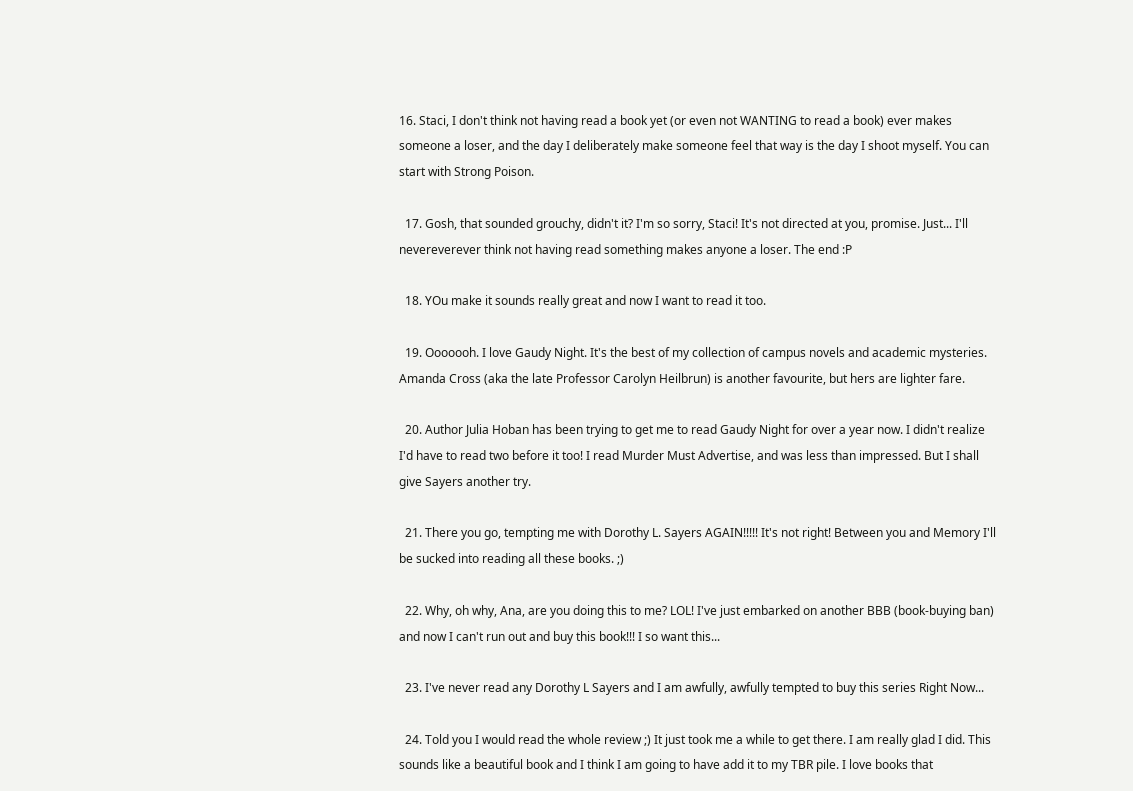16. Staci, I don't think not having read a book yet (or even not WANTING to read a book) ever makes someone a loser, and the day I deliberately make someone feel that way is the day I shoot myself. You can start with Strong Poison.

  17. Gosh, that sounded grouchy, didn't it? I'm so sorry, Staci! It's not directed at you, promise. Just... I'll nevereverever think not having read something makes anyone a loser. The end :P

  18. YOu make it sounds really great and now I want to read it too.

  19. Ooooooh. I love Gaudy Night. It's the best of my collection of campus novels and academic mysteries. Amanda Cross (aka the late Professor Carolyn Heilbrun) is another favourite, but hers are lighter fare.

  20. Author Julia Hoban has been trying to get me to read Gaudy Night for over a year now. I didn't realize I'd have to read two before it too! I read Murder Must Advertise, and was less than impressed. But I shall give Sayers another try.

  21. There you go, tempting me with Dorothy L. Sayers AGAIN!!!!! It's not right! Between you and Memory I'll be sucked into reading all these books. ;)

  22. Why, oh why, Ana, are you doing this to me? LOL! I've just embarked on another BBB (book-buying ban) and now I can't run out and buy this book!!! I so want this...

  23. I've never read any Dorothy L Sayers and I am awfully, awfully tempted to buy this series Right Now...

  24. Told you I would read the whole review ;) It just took me a while to get there. I am really glad I did. This sounds like a beautiful book and I think I am going to have add it to my TBR pile. I love books that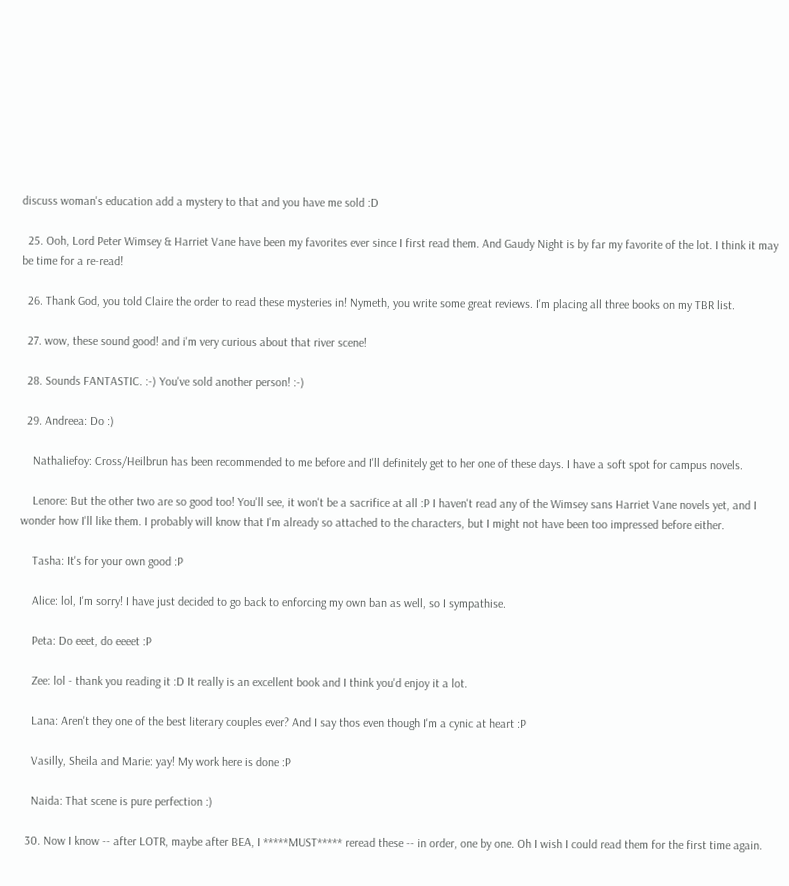discuss woman's education add a mystery to that and you have me sold :D

  25. Ooh, Lord Peter Wimsey & Harriet Vane have been my favorites ever since I first read them. And Gaudy Night is by far my favorite of the lot. I think it may be time for a re-read!

  26. Thank God, you told Claire the order to read these mysteries in! Nymeth, you write some great reviews. I'm placing all three books on my TBR list.

  27. wow, these sound good! and i'm very curious about that river scene!

  28. Sounds FANTASTIC. :-) You've sold another person! :-)

  29. Andreea: Do :)

    Nathaliefoy: Cross/Heilbrun has been recommended to me before and I'll definitely get to her one of these days. I have a soft spot for campus novels.

    Lenore: But the other two are so good too! You'll see, it won't be a sacrifice at all :P I haven't read any of the Wimsey sans Harriet Vane novels yet, and I wonder how I'll like them. I probably will know that I'm already so attached to the characters, but I might not have been too impressed before either.

    Tasha: It's for your own good :P

    Alice: lol, I'm sorry! I have just decided to go back to enforcing my own ban as well, so I sympathise.

    Peta: Do eeet, do eeeet :P

    Zee: lol - thank you reading it :D It really is an excellent book and I think you'd enjoy it a lot.

    Lana: Aren't they one of the best literary couples ever? And I say thos even though I'm a cynic at heart :P

    Vasilly, Sheila and Marie: yay! My work here is done :P

    Naida: That scene is pure perfection :)

  30. Now I know -- after LOTR, maybe after BEA, I *****MUST***** reread these -- in order, one by one. Oh I wish I could read them for the first time again.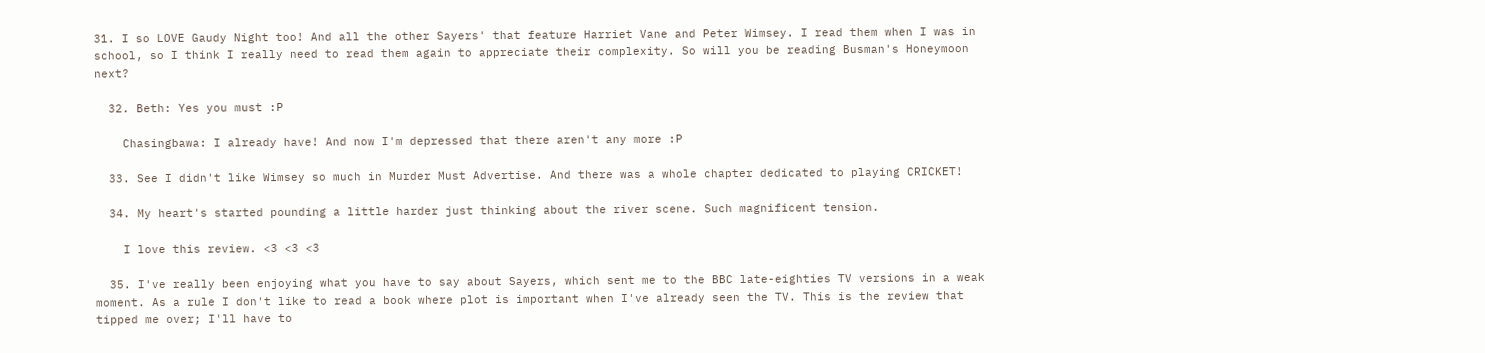31. I so LOVE Gaudy Night too! And all the other Sayers' that feature Harriet Vane and Peter Wimsey. I read them when I was in school, so I think I really need to read them again to appreciate their complexity. So will you be reading Busman's Honeymoon next?

  32. Beth: Yes you must :P

    Chasingbawa: I already have! And now I'm depressed that there aren't any more :P

  33. See I didn't like Wimsey so much in Murder Must Advertise. And there was a whole chapter dedicated to playing CRICKET!

  34. My heart's started pounding a little harder just thinking about the river scene. Such magnificent tension.

    I love this review. <3 <3 <3

  35. I've really been enjoying what you have to say about Sayers, which sent me to the BBC late-eighties TV versions in a weak moment. As a rule I don't like to read a book where plot is important when I've already seen the TV. This is the review that tipped me over; I'll have to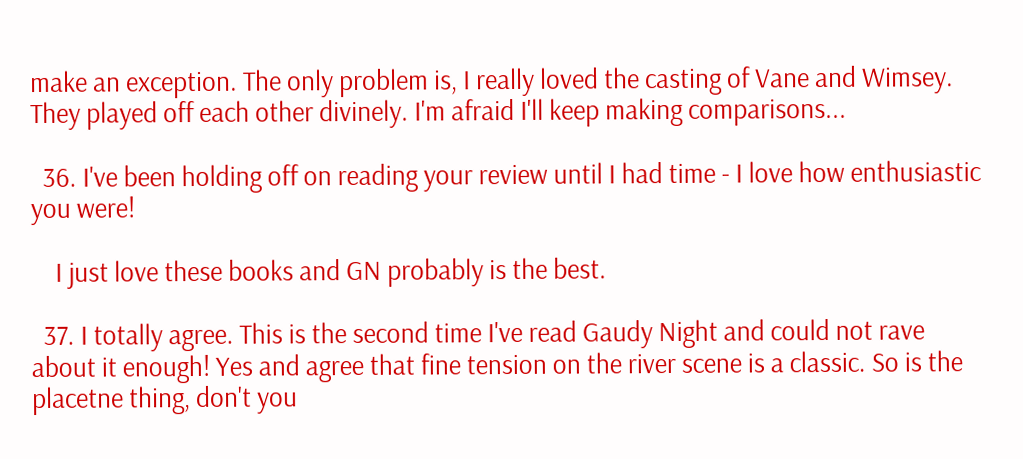make an exception. The only problem is, I really loved the casting of Vane and Wimsey. They played off each other divinely. I'm afraid I'll keep making comparisons...

  36. I've been holding off on reading your review until I had time - I love how enthusiastic you were!

    I just love these books and GN probably is the best.

  37. I totally agree. This is the second time I've read Gaudy Night and could not rave about it enough! Yes and agree that fine tension on the river scene is a classic. So is the placetne thing, don't you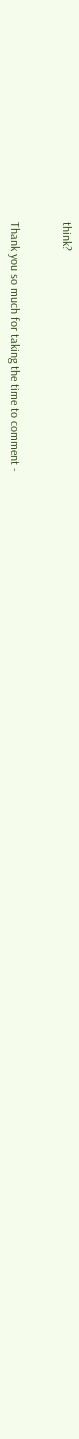think?


Thank you so much for taking the time to comment -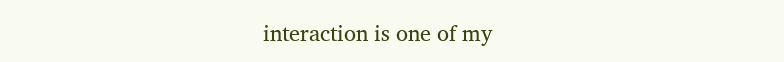interaction is one of my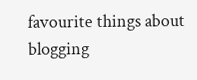favourite things about blogging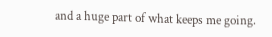and a huge part of what keeps me going.